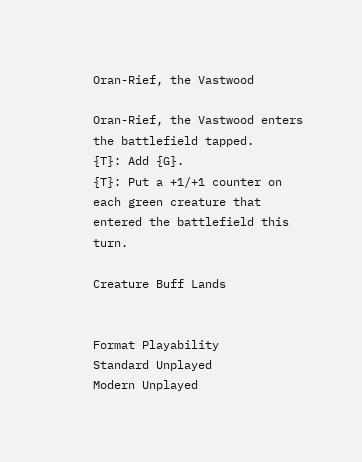Oran-Rief, the Vastwood

Oran-Rief, the Vastwood enters the battlefield tapped.
{T}: Add {G}.
{T}: Put a +1/+1 counter on each green creature that entered the battlefield this turn.

Creature Buff Lands


Format Playability
Standard Unplayed
Modern Unplayed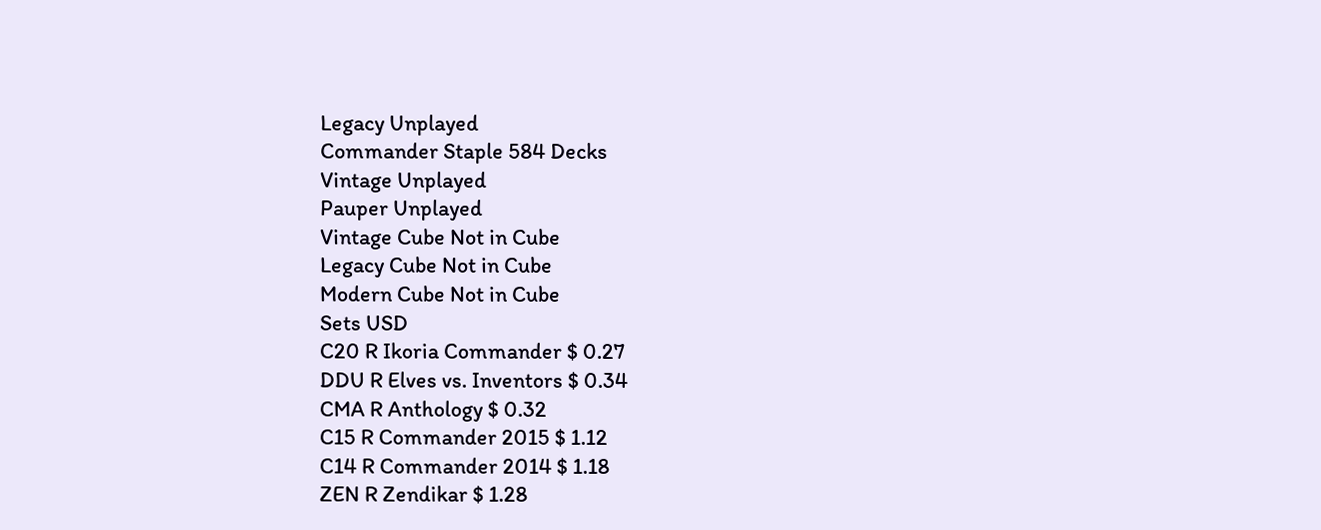Legacy Unplayed
Commander Staple 584 Decks
Vintage Unplayed
Pauper Unplayed
Vintage Cube Not in Cube
Legacy Cube Not in Cube
Modern Cube Not in Cube
Sets USD
C20 R Ikoria Commander $ 0.27
DDU R Elves vs. Inventors $ 0.34
CMA R Anthology $ 0.32
C15 R Commander 2015 $ 1.12
C14 R Commander 2014 $ 1.18
ZEN R Zendikar $ 1.28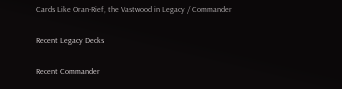Cards Like Oran-Rief, the Vastwood in Legacy / Commander

Recent Legacy Decks

Recent Commander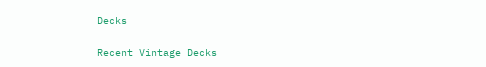Decks

Recent Vintage Decks